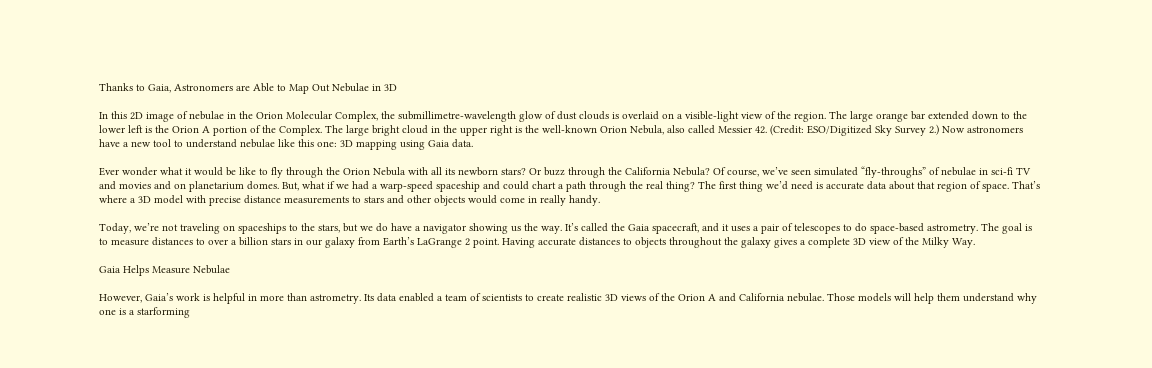Thanks to Gaia, Astronomers are Able to Map Out Nebulae in 3D

In this 2D image of nebulae in the Orion Molecular Complex, the submillimetre-wavelength glow of dust clouds is overlaid on a visible-light view of the region. The large orange bar extended down to the lower left is the Orion A portion of the Complex. The large bright cloud in the upper right is the well-known Orion Nebula, also called Messier 42. (Credit: ESO/Digitized Sky Survey 2.) Now astronomers have a new tool to understand nebulae like this one: 3D mapping using Gaia data.

Ever wonder what it would be like to fly through the Orion Nebula with all its newborn stars? Or buzz through the California Nebula? Of course, we’ve seen simulated “fly-throughs” of nebulae in sci-fi TV and movies and on planetarium domes. But, what if we had a warp-speed spaceship and could chart a path through the real thing? The first thing we’d need is accurate data about that region of space. That’s where a 3D model with precise distance measurements to stars and other objects would come in really handy.

Today, we’re not traveling on spaceships to the stars, but we do have a navigator showing us the way. It’s called the Gaia spacecraft, and it uses a pair of telescopes to do space-based astrometry. The goal is to measure distances to over a billion stars in our galaxy from Earth’s LaGrange 2 point. Having accurate distances to objects throughout the galaxy gives a complete 3D view of the Milky Way.

Gaia Helps Measure Nebulae

However, Gaia’s work is helpful in more than astrometry. Its data enabled a team of scientists to create realistic 3D views of the Orion A and California nebulae. Those models will help them understand why one is a starforming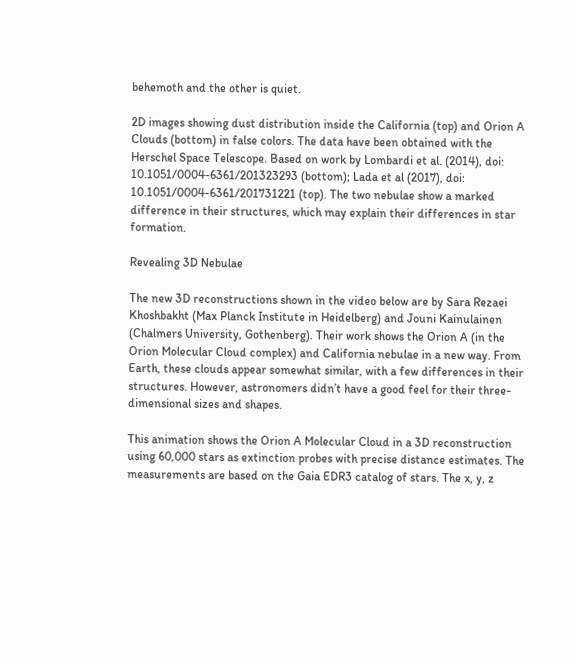behemoth and the other is quiet.

2D images showing dust distribution inside the California (top) and Orion A Clouds (bottom) in false colors. The data have been obtained with the Herschel Space Telescope. Based on work by Lombardi et al. (2014), doi: 10.1051/0004-6361/201323293 (bottom); Lada et al (2017), doi: 10.1051/0004-6361/201731221 (top). The two nebulae show a marked difference in their structures, which may explain their differences in star formation.

Revealing 3D Nebulae

The new 3D reconstructions shown in the video below are by Sara Rezaei Khoshbakht (Max Planck Institute in Heidelberg) and Jouni Kainulainen (Chalmers University, Gothenberg). Their work shows the Orion A (in the Orion Molecular Cloud complex) and California nebulae in a new way. From Earth, these clouds appear somewhat similar, with a few differences in their structures. However, astronomers didn’t have a good feel for their three-dimensional sizes and shapes.

This animation shows the Orion A Molecular Cloud in a 3D reconstruction using 60,000 stars as extinction probes with precise distance estimates. The measurements are based on the Gaia EDR3 catalog of stars. The x, y, z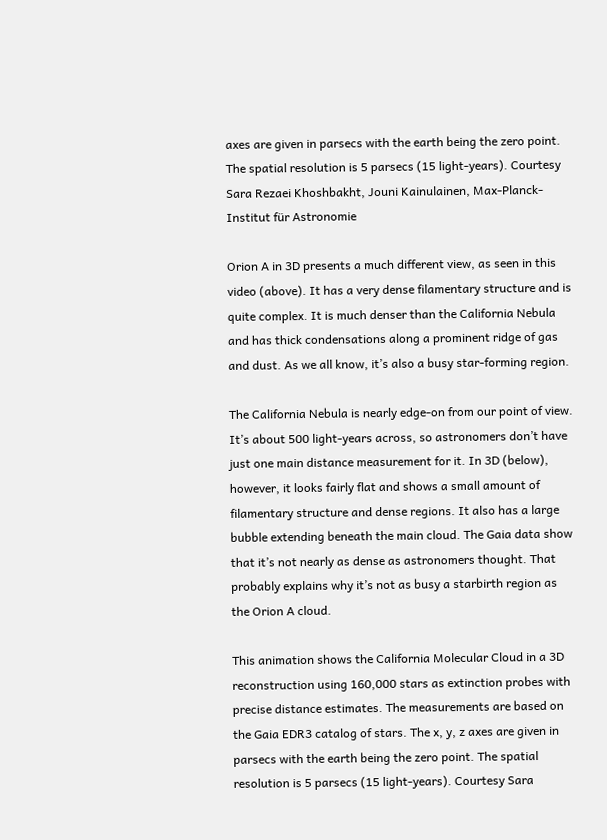axes are given in parsecs with the earth being the zero point. The spatial resolution is 5 parsecs (15 light-years). Courtesy Sara Rezaei Khoshbakht, Jouni Kainulainen, Max-Planck-Institut für Astronomie

Orion A in 3D presents a much different view, as seen in this video (above). It has a very dense filamentary structure and is quite complex. It is much denser than the California Nebula and has thick condensations along a prominent ridge of gas and dust. As we all know, it’s also a busy star-forming region.

The California Nebula is nearly edge-on from our point of view. It’s about 500 light-years across, so astronomers don’t have just one main distance measurement for it. In 3D (below), however, it looks fairly flat and shows a small amount of filamentary structure and dense regions. It also has a large bubble extending beneath the main cloud. The Gaia data show that it’s not nearly as dense as astronomers thought. That probably explains why it’s not as busy a starbirth region as the Orion A cloud.

This animation shows the California Molecular Cloud in a 3D reconstruction using 160,000 stars as extinction probes with precise distance estimates. The measurements are based on the Gaia EDR3 catalog of stars. The x, y, z axes are given in parsecs with the earth being the zero point. The spatial resolution is 5 parsecs (15 light-years). Courtesy Sara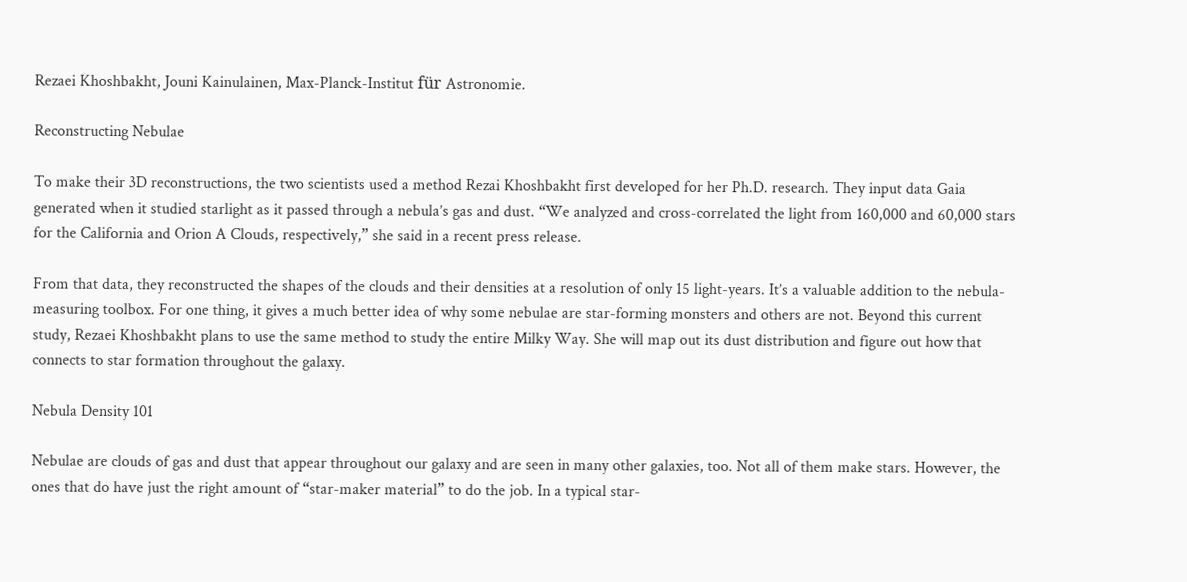Rezaei Khoshbakht, Jouni Kainulainen, Max-Planck-Institut für Astronomie.

Reconstructing Nebulae

To make their 3D reconstructions, the two scientists used a method Rezai Khoshbakht first developed for her Ph.D. research. They input data Gaia generated when it studied starlight as it passed through a nebula’s gas and dust. “We analyzed and cross-correlated the light from 160,000 and 60,000 stars for the California and Orion A Clouds, respectively,” she said in a recent press release.

From that data, they reconstructed the shapes of the clouds and their densities at a resolution of only 15 light-years. It’s a valuable addition to the nebula-measuring toolbox. For one thing, it gives a much better idea of why some nebulae are star-forming monsters and others are not. Beyond this current study, Rezaei Khoshbakht plans to use the same method to study the entire Milky Way. She will map out its dust distribution and figure out how that connects to star formation throughout the galaxy.

Nebula Density 101

Nebulae are clouds of gas and dust that appear throughout our galaxy and are seen in many other galaxies, too. Not all of them make stars. However, the ones that do have just the right amount of “star-maker material” to do the job. In a typical star-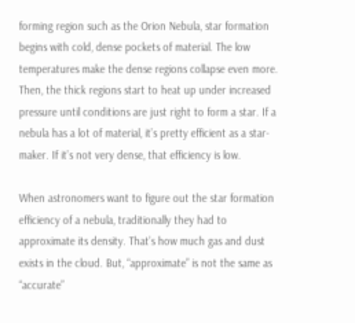forming region such as the Orion Nebula, star formation begins with cold, dense pockets of material. The low temperatures make the dense regions collapse even more. Then, the thick regions start to heat up under increased pressure until conditions are just right to form a star. If a nebula has a lot of material, it’s pretty efficient as a star-maker. If it’s not very dense, that efficiency is low.

When astronomers want to figure out the star formation efficiency of a nebula, traditionally they had to approximate its density. That’s how much gas and dust exists in the cloud. But, “approximate” is not the same as “accurate”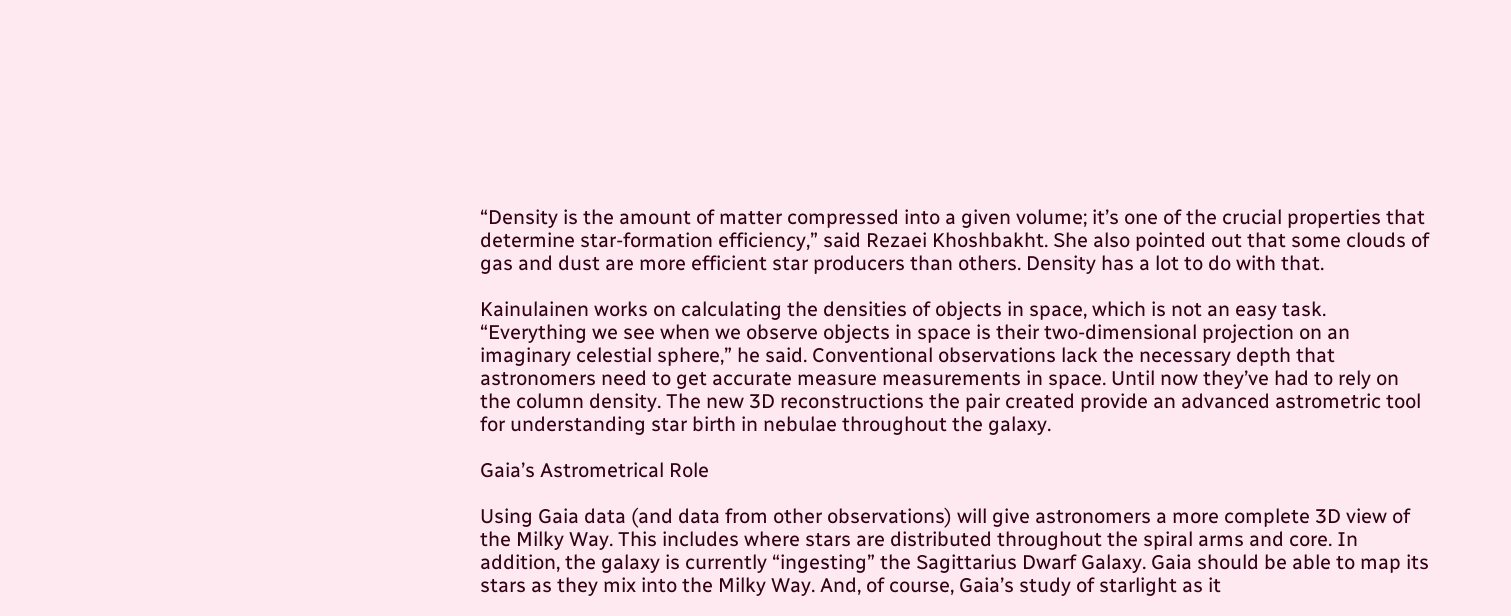“Density is the amount of matter compressed into a given volume; it’s one of the crucial properties that determine star-formation efficiency,” said Rezaei Khoshbakht. She also pointed out that some clouds of gas and dust are more efficient star producers than others. Density has a lot to do with that.

Kainulainen works on calculating the densities of objects in space, which is not an easy task. “Everything we see when we observe objects in space is their two-dimensional projection on an imaginary celestial sphere,” he said. Conventional observations lack the necessary depth that astronomers need to get accurate measure measurements in space. Until now they’ve had to rely on the column density. The new 3D reconstructions the pair created provide an advanced astrometric tool for understanding star birth in nebulae throughout the galaxy.

Gaia’s Astrometrical Role

Using Gaia data (and data from other observations) will give astronomers a more complete 3D view of the Milky Way. This includes where stars are distributed throughout the spiral arms and core. In addition, the galaxy is currently “ingesting” the Sagittarius Dwarf Galaxy. Gaia should be able to map its stars as they mix into the Milky Way. And, of course, Gaia’s study of starlight as it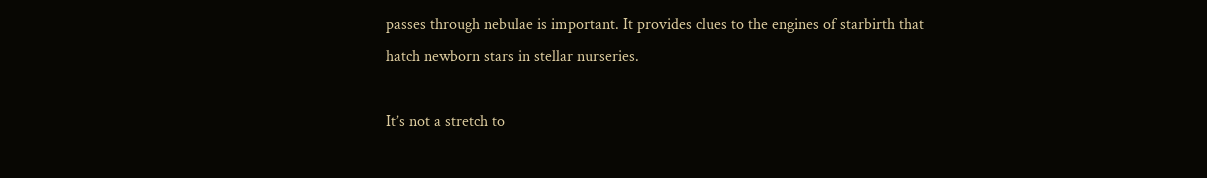passes through nebulae is important. It provides clues to the engines of starbirth that hatch newborn stars in stellar nurseries.

It’s not a stretch to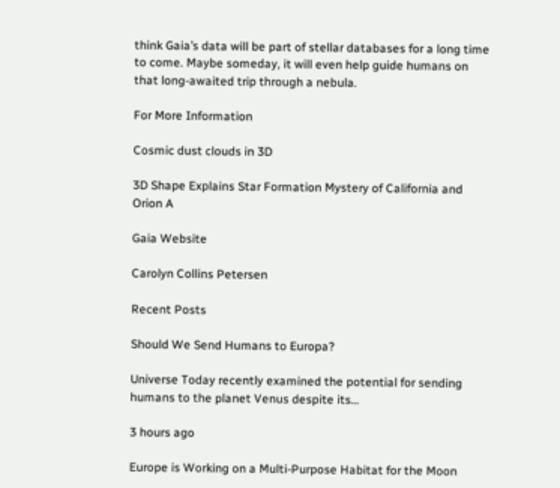think Gaia’s data will be part of stellar databases for a long time to come. Maybe someday, it will even help guide humans on that long-awaited trip through a nebula.

For More Information

Cosmic dust clouds in 3D

3D Shape Explains Star Formation Mystery of California and Orion A

Gaia Website

Carolyn Collins Petersen

Recent Posts

Should We Send Humans to Europa?

Universe Today recently examined the potential for sending humans to the planet Venus despite its…

3 hours ago

Europe is Working on a Multi-Purpose Habitat for the Moon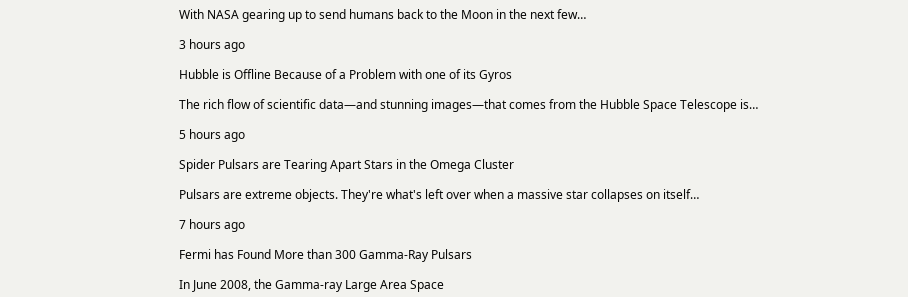With NASA gearing up to send humans back to the Moon in the next few…

3 hours ago

Hubble is Offline Because of a Problem with one of its Gyros

The rich flow of scientific data—and stunning images—that comes from the Hubble Space Telescope is…

5 hours ago

Spider Pulsars are Tearing Apart Stars in the Omega Cluster

Pulsars are extreme objects. They're what's left over when a massive star collapses on itself…

7 hours ago

Fermi has Found More than 300 Gamma-Ray Pulsars

In June 2008, the Gamma-ray Large Area Space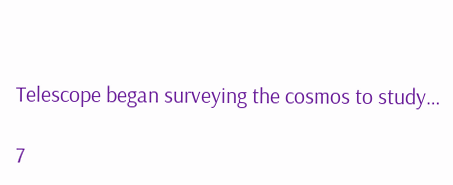Telescope began surveying the cosmos to study…

7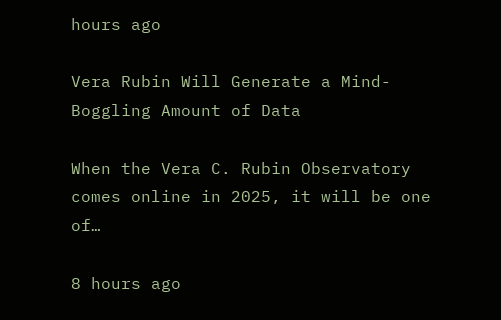hours ago

Vera Rubin Will Generate a Mind-Boggling Amount of Data

When the Vera C. Rubin Observatory comes online in 2025, it will be one of…

8 hours ago